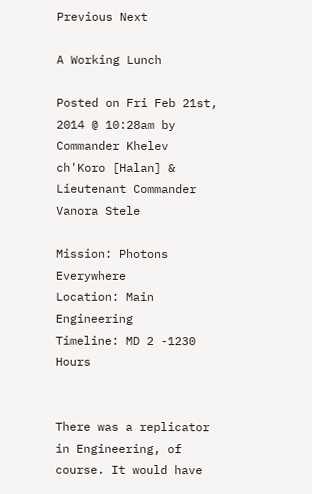Previous Next

A Working Lunch

Posted on Fri Feb 21st, 2014 @ 10:28am by Commander Khelev ch'Koro [Halan] & Lieutenant Commander Vanora Stele

Mission: Photons Everywhere
Location: Main Engineering
Timeline: MD 2 -1230 Hours


There was a replicator in Engineering, of course. It would have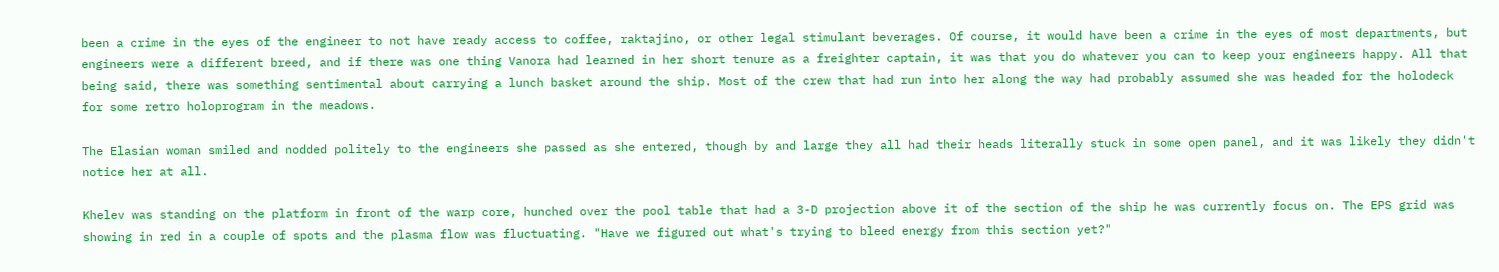been a crime in the eyes of the engineer to not have ready access to coffee, raktajino, or other legal stimulant beverages. Of course, it would have been a crime in the eyes of most departments, but engineers were a different breed, and if there was one thing Vanora had learned in her short tenure as a freighter captain, it was that you do whatever you can to keep your engineers happy. All that being said, there was something sentimental about carrying a lunch basket around the ship. Most of the crew that had run into her along the way had probably assumed she was headed for the holodeck for some retro holoprogram in the meadows.

The Elasian woman smiled and nodded politely to the engineers she passed as she entered, though by and large they all had their heads literally stuck in some open panel, and it was likely they didn't notice her at all.

Khelev was standing on the platform in front of the warp core, hunched over the pool table that had a 3-D projection above it of the section of the ship he was currently focus on. The EPS grid was showing in red in a couple of spots and the plasma flow was fluctuating. "Have we figured out what's trying to bleed energy from this section yet?"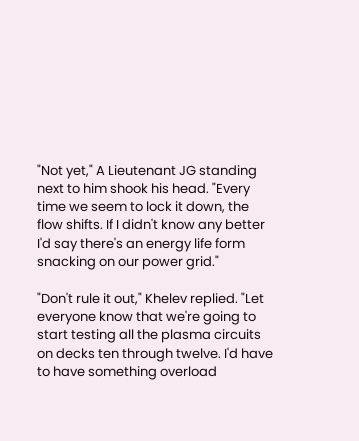"Not yet," A Lieutenant JG standing next to him shook his head. "Every time we seem to lock it down, the flow shifts. If I didn't know any better I'd say there's an energy life form snacking on our power grid."

"Don't rule it out," Khelev replied. "Let everyone know that we're going to start testing all the plasma circuits on decks ten through twelve. I'd have to have something overload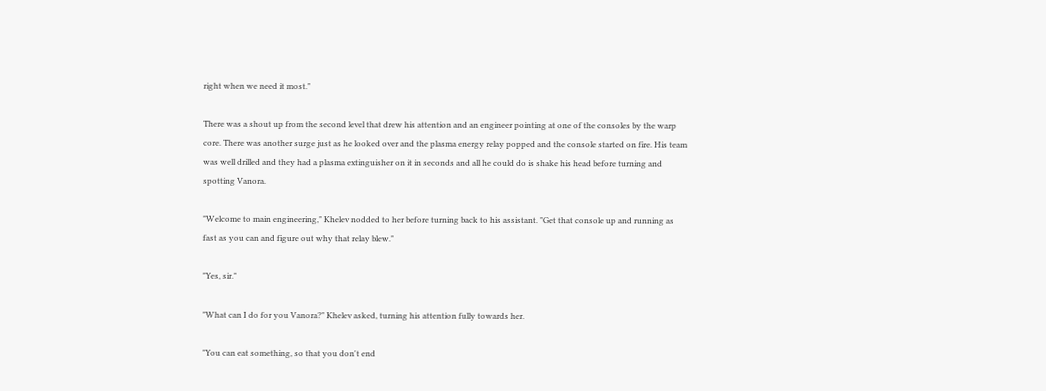right when we need it most."

There was a shout up from the second level that drew his attention and an engineer pointing at one of the consoles by the warp core. There was another surge just as he looked over and the plasma energy relay popped and the console started on fire. His team was well drilled and they had a plasma extinguisher on it in seconds and all he could do is shake his head before turning and spotting Vanora.

"Welcome to main engineering," Khelev nodded to her before turning back to his assistant. "Get that console up and running as fast as you can and figure out why that relay blew."

"Yes, sir."

"What can I do for you Vanora?" Khelev asked, turning his attention fully towards her.

"You can eat something, so that you don't end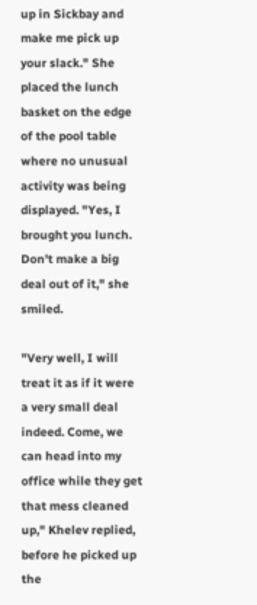up in Sickbay and make me pick up your slack." She placed the lunch basket on the edge of the pool table where no unusual activity was being displayed. "Yes, I brought you lunch. Don't make a big deal out of it," she smiled.

"Very well, I will treat it as if it were a very small deal indeed. Come, we can head into my office while they get that mess cleaned up," Khelev replied, before he picked up the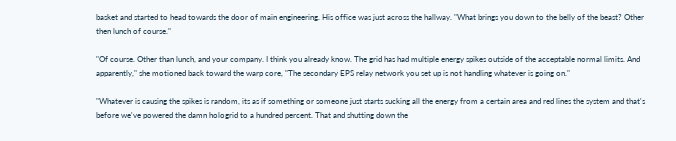basket and started to head towards the door of main engineering. His office was just across the hallway. "What brings you down to the belly of the beast? Other then lunch of course."

"Of course. Other than lunch, and your company. I think you already know. The grid has had multiple energy spikes outside of the acceptable normal limits. And apparently," she motioned back toward the warp core, "The secondary EPS relay network you set up is not handling whatever is going on."

"Whatever is causing the spikes is random, its as if something or someone just starts sucking all the energy from a certain area and red lines the system and that's before we've powered the damn hologrid to a hundred percent. That and shutting down the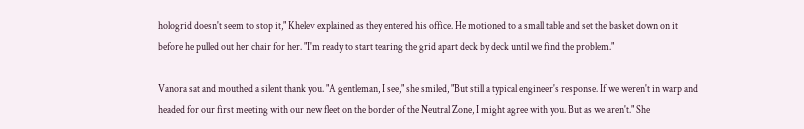hologrid doesn't seem to stop it," Khelev explained as they entered his office. He motioned to a small table and set the basket down on it before he pulled out her chair for her. "I'm ready to start tearing the grid apart deck by deck until we find the problem."

Vanora sat and mouthed a silent thank you. "A gentleman, I see," she smiled, "But still a typical engineer's response. If we weren't in warp and headed for our first meeting with our new fleet on the border of the Neutral Zone, I might agree with you. But as we aren't." She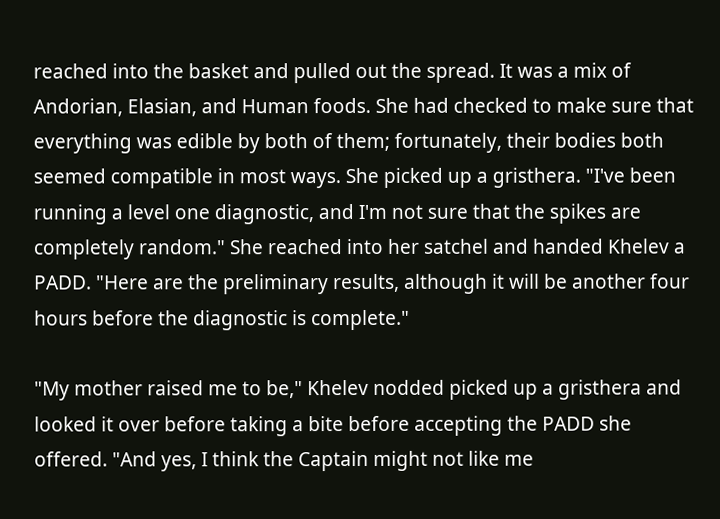reached into the basket and pulled out the spread. It was a mix of Andorian, Elasian, and Human foods. She had checked to make sure that everything was edible by both of them; fortunately, their bodies both seemed compatible in most ways. She picked up a gristhera. "I've been running a level one diagnostic, and I'm not sure that the spikes are completely random." She reached into her satchel and handed Khelev a PADD. "Here are the preliminary results, although it will be another four hours before the diagnostic is complete."

"My mother raised me to be," Khelev nodded picked up a gristhera and looked it over before taking a bite before accepting the PADD she offered. "And yes, I think the Captain might not like me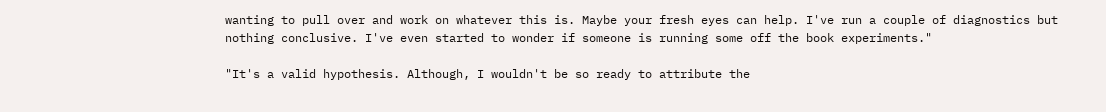wanting to pull over and work on whatever this is. Maybe your fresh eyes can help. I've run a couple of diagnostics but nothing conclusive. I've even started to wonder if someone is running some off the book experiments."

"It's a valid hypothesis. Although, I wouldn't be so ready to attribute the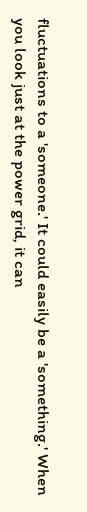fluctuations to a 'someone.' It could easily be a 'something.' When you look just at the power grid, it can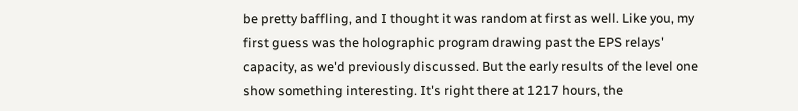be pretty baffling, and I thought it was random at first as well. Like you, my first guess was the holographic program drawing past the EPS relays' capacity, as we'd previously discussed. But the early results of the level one show something interesting. It's right there at 1217 hours, the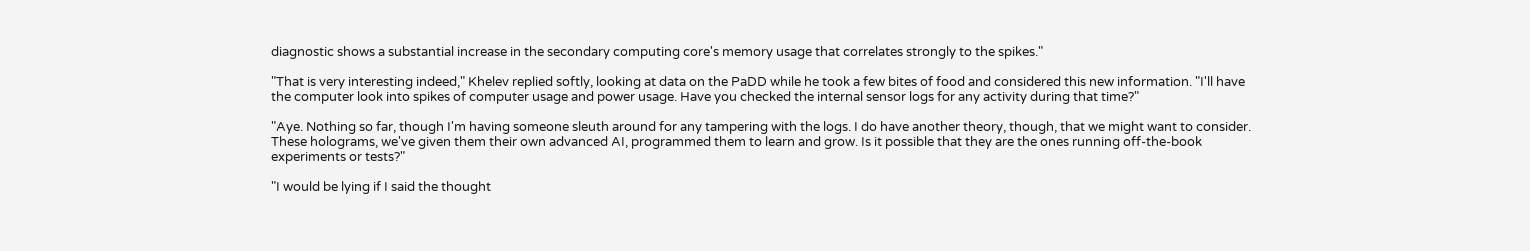diagnostic shows a substantial increase in the secondary computing core's memory usage that correlates strongly to the spikes."

"That is very interesting indeed," Khelev replied softly, looking at data on the PaDD while he took a few bites of food and considered this new information. "I'll have the computer look into spikes of computer usage and power usage. Have you checked the internal sensor logs for any activity during that time?"

"Aye. Nothing so far, though I'm having someone sleuth around for any tampering with the logs. I do have another theory, though, that we might want to consider. These holograms, we've given them their own advanced AI, programmed them to learn and grow. Is it possible that they are the ones running off-the-book experiments or tests?"

"I would be lying if I said the thought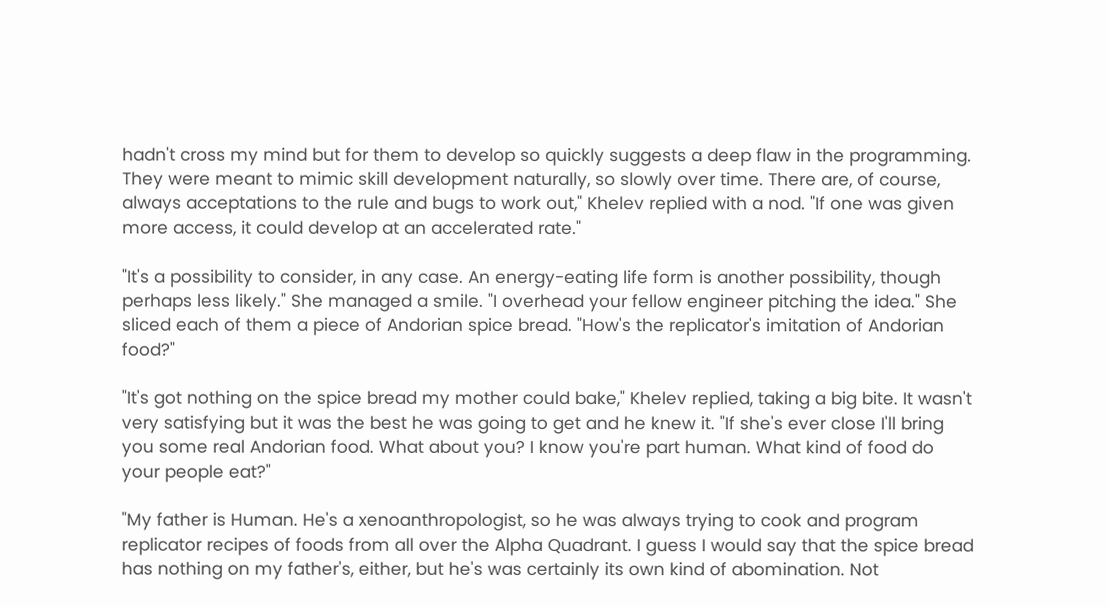hadn't cross my mind but for them to develop so quickly suggests a deep flaw in the programming. They were meant to mimic skill development naturally, so slowly over time. There are, of course, always acceptations to the rule and bugs to work out," Khelev replied with a nod. "If one was given more access, it could develop at an accelerated rate."

"It's a possibility to consider, in any case. An energy-eating life form is another possibility, though perhaps less likely." She managed a smile. "I overhead your fellow engineer pitching the idea." She sliced each of them a piece of Andorian spice bread. "How's the replicator's imitation of Andorian food?"

"It's got nothing on the spice bread my mother could bake," Khelev replied, taking a big bite. It wasn't very satisfying but it was the best he was going to get and he knew it. "If she's ever close I'll bring you some real Andorian food. What about you? I know you're part human. What kind of food do your people eat?"

"My father is Human. He's a xenoanthropologist, so he was always trying to cook and program replicator recipes of foods from all over the Alpha Quadrant. I guess I would say that the spice bread has nothing on my father's, either, but he's was certainly its own kind of abomination. Not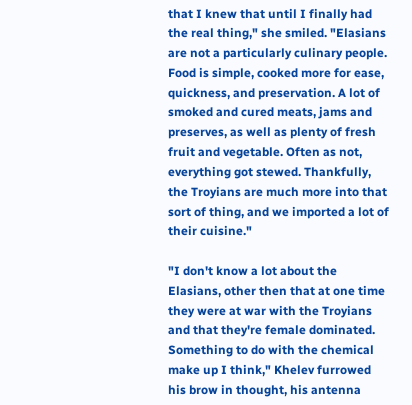that I knew that until I finally had the real thing," she smiled. "Elasians are not a particularly culinary people. Food is simple, cooked more for ease, quickness, and preservation. A lot of smoked and cured meats, jams and preserves, as well as plenty of fresh fruit and vegetable. Often as not, everything got stewed. Thankfully, the Troyians are much more into that sort of thing, and we imported a lot of their cuisine."

"I don't know a lot about the Elasians, other then that at one time they were at war with the Troyians and that they're female dominated. Something to do with the chemical make up I think," Khelev furrowed his brow in thought, his antenna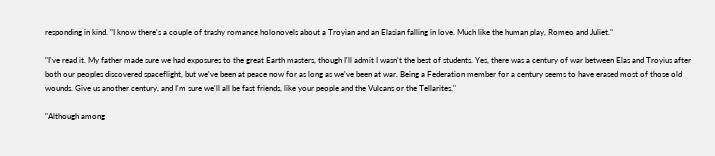responding in kind. "I know there's a couple of trashy romance holonovels about a Troyian and an Elasian falling in love. Much like the human play, Romeo and Juliet."

"I've read it. My father made sure we had exposures to the great Earth masters, though I'll admit I wasn't the best of students. Yes, there was a century of war between Elas and Troyius after both our peoples discovered spaceflight, but we've been at peace now for as long as we've been at war. Being a Federation member for a century seems to have erased most of those old wounds. Give us another century, and I'm sure we'll all be fast friends, like your people and the Vulcans or the Tellarites."

"Although among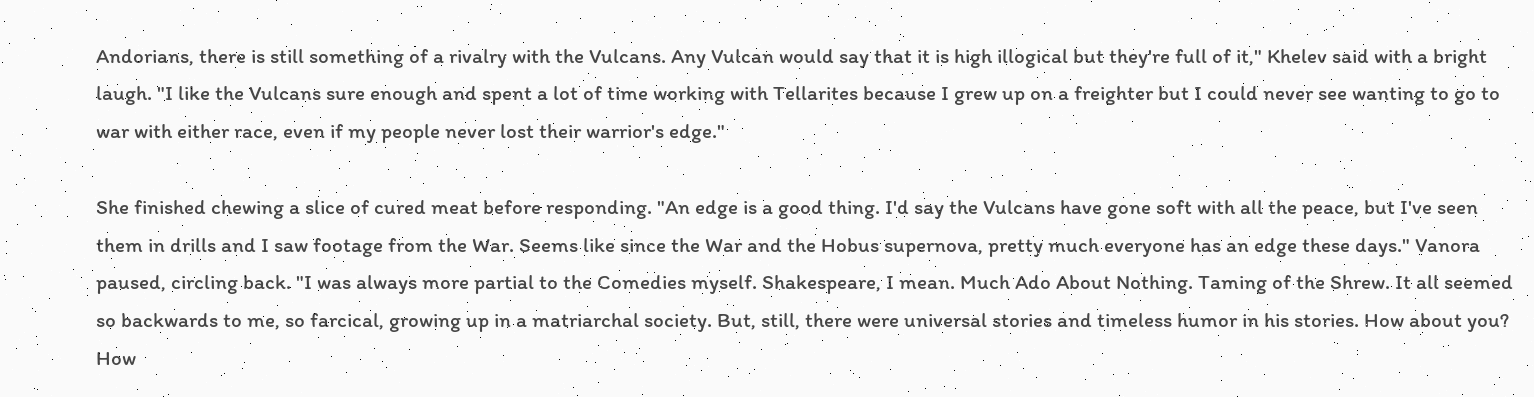Andorians, there is still something of a rivalry with the Vulcans. Any Vulcan would say that it is high illogical but they're full of it," Khelev said with a bright laugh. "I like the Vulcans sure enough and spent a lot of time working with Tellarites because I grew up on a freighter but I could never see wanting to go to war with either race, even if my people never lost their warrior's edge."

She finished chewing a slice of cured meat before responding. "An edge is a good thing. I'd say the Vulcans have gone soft with all the peace, but I've seen them in drills and I saw footage from the War. Seems like since the War and the Hobus supernova, pretty much everyone has an edge these days." Vanora paused, circling back. "I was always more partial to the Comedies myself. Shakespeare, I mean. Much Ado About Nothing. Taming of the Shrew. It all seemed so backwards to me, so farcical, growing up in a matriarchal society. But, still, there were universal stories and timeless humor in his stories. How about you? How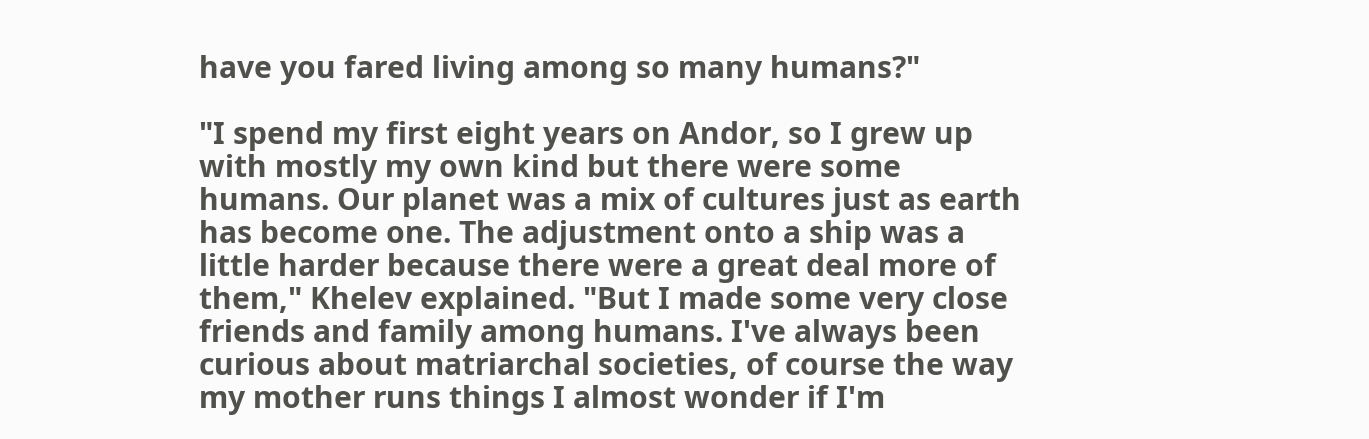have you fared living among so many humans?"

"I spend my first eight years on Andor, so I grew up with mostly my own kind but there were some humans. Our planet was a mix of cultures just as earth has become one. The adjustment onto a ship was a little harder because there were a great deal more of them," Khelev explained. "But I made some very close friends and family among humans. I've always been curious about matriarchal societies, of course the way my mother runs things I almost wonder if I'm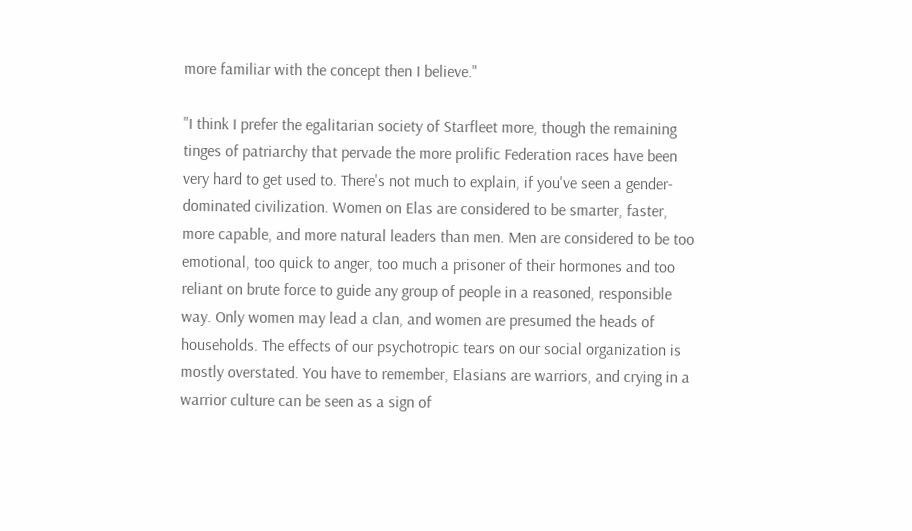more familiar with the concept then I believe."

"I think I prefer the egalitarian society of Starfleet more, though the remaining tinges of patriarchy that pervade the more prolific Federation races have been very hard to get used to. There's not much to explain, if you've seen a gender-dominated civilization. Women on Elas are considered to be smarter, faster, more capable, and more natural leaders than men. Men are considered to be too emotional, too quick to anger, too much a prisoner of their hormones and too reliant on brute force to guide any group of people in a reasoned, responsible way. Only women may lead a clan, and women are presumed the heads of households. The effects of our psychotropic tears on our social organization is mostly overstated. You have to remember, Elasians are warriors, and crying in a warrior culture can be seen as a sign of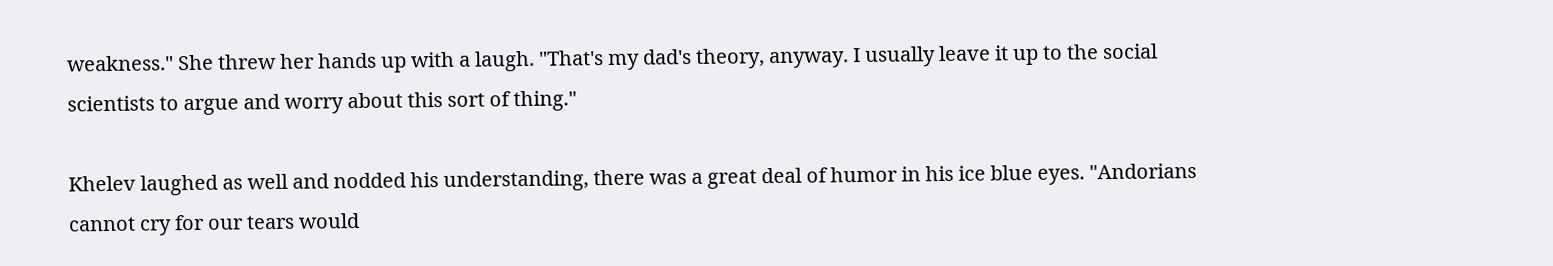weakness." She threw her hands up with a laugh. "That's my dad's theory, anyway. I usually leave it up to the social scientists to argue and worry about this sort of thing."

Khelev laughed as well and nodded his understanding, there was a great deal of humor in his ice blue eyes. "Andorians cannot cry for our tears would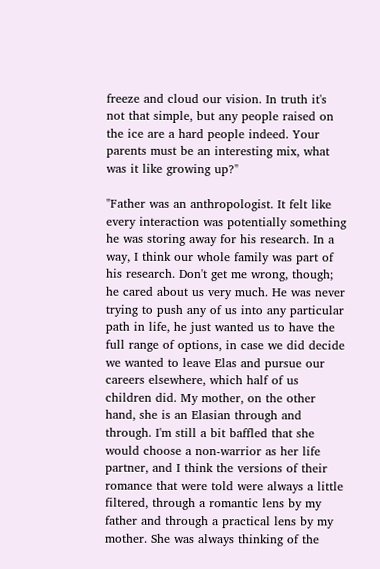freeze and cloud our vision. In truth it's not that simple, but any people raised on the ice are a hard people indeed. Your parents must be an interesting mix, what was it like growing up?"

"Father was an anthropologist. It felt like every interaction was potentially something he was storing away for his research. In a way, I think our whole family was part of his research. Don't get me wrong, though; he cared about us very much. He was never trying to push any of us into any particular path in life, he just wanted us to have the full range of options, in case we did decide we wanted to leave Elas and pursue our careers elsewhere, which half of us children did. My mother, on the other hand, she is an Elasian through and through. I'm still a bit baffled that she would choose a non-warrior as her life partner, and I think the versions of their romance that were told were always a little filtered, through a romantic lens by my father and through a practical lens by my mother. She was always thinking of the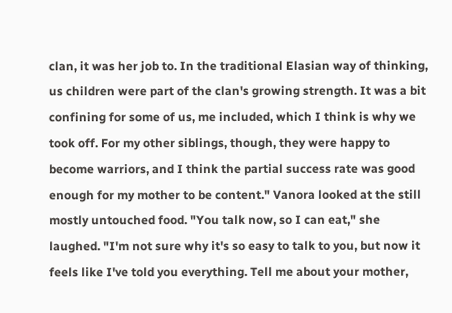clan, it was her job to. In the traditional Elasian way of thinking, us children were part of the clan's growing strength. It was a bit confining for some of us, me included, which I think is why we took off. For my other siblings, though, they were happy to become warriors, and I think the partial success rate was good enough for my mother to be content." Vanora looked at the still mostly untouched food. "You talk now, so I can eat," she laughed. "I'm not sure why it's so easy to talk to you, but now it feels like I've told you everything. Tell me about your mother,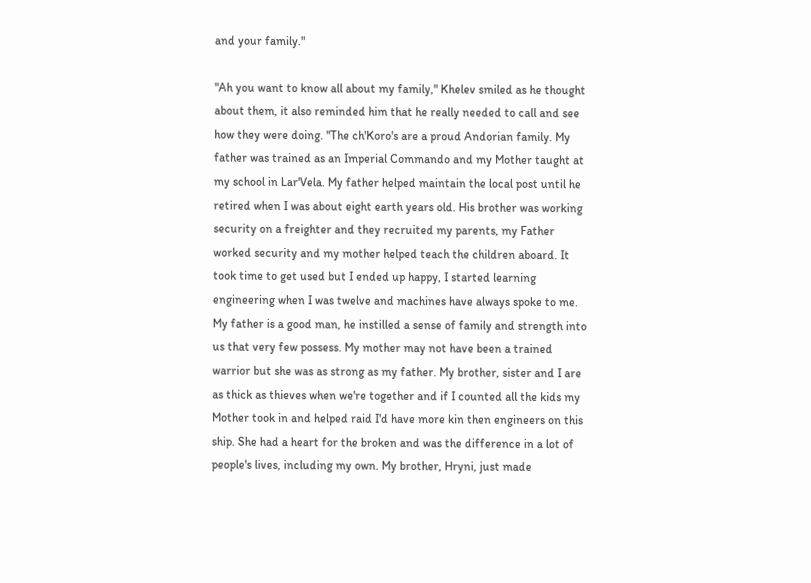and your family."

"Ah you want to know all about my family," Khelev smiled as he thought about them, it also reminded him that he really needed to call and see how they were doing. "The ch'Koro's are a proud Andorian family. My father was trained as an Imperial Commando and my Mother taught at my school in Lar'Vela. My father helped maintain the local post until he retired when I was about eight earth years old. His brother was working security on a freighter and they recruited my parents, my Father worked security and my mother helped teach the children aboard. It took time to get used but I ended up happy, I started learning engineering when I was twelve and machines have always spoke to me. My father is a good man, he instilled a sense of family and strength into us that very few possess. My mother may not have been a trained warrior but she was as strong as my father. My brother, sister and I are as thick as thieves when we're together and if I counted all the kids my Mother took in and helped raid I'd have more kin then engineers on this ship. She had a heart for the broken and was the difference in a lot of people's lives, including my own. My brother, Hryni, just made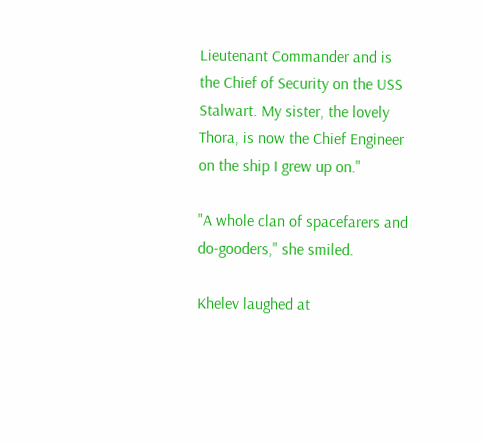Lieutenant Commander and is the Chief of Security on the USS Stalwart. My sister, the lovely Thora, is now the Chief Engineer on the ship I grew up on."

"A whole clan of spacefarers and do-gooders," she smiled.

Khelev laughed at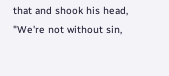that and shook his head, "We're not without sin,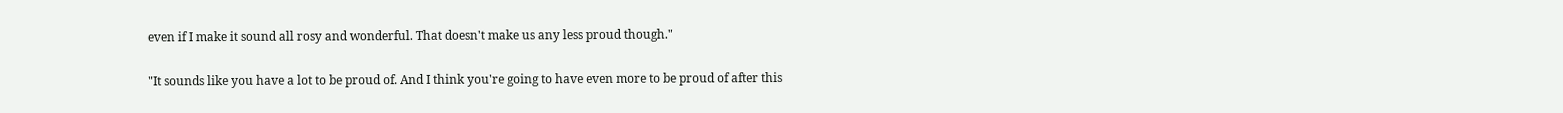even if I make it sound all rosy and wonderful. That doesn't make us any less proud though."

"It sounds like you have a lot to be proud of. And I think you're going to have even more to be proud of after this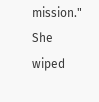mission." She wiped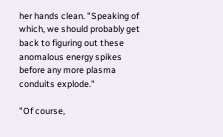her hands clean. "Speaking of which, we should probably get back to figuring out these anomalous energy spikes before any more plasma conduits explode."

"Of course,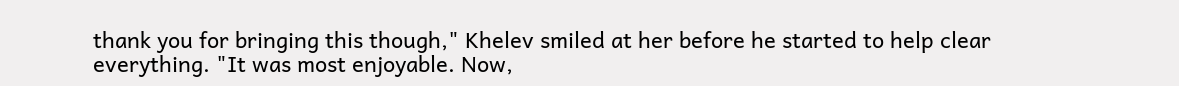thank you for bringing this though," Khelev smiled at her before he started to help clear everything. "It was most enjoyable. Now,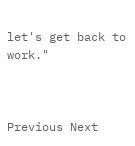let's get back to work."



Previous Next